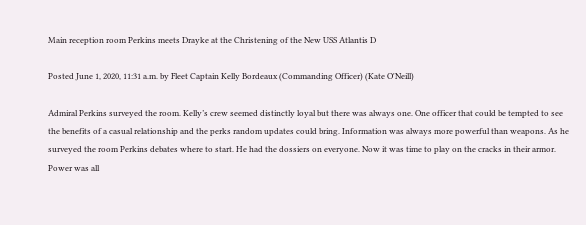Main reception room Perkins meets Drayke at the Christening of the New USS Atlantis D

Posted June 1, 2020, 11:31 a.m. by Fleet Captain Kelly Bordeaux (Commanding Officer) (Kate O'Neill)

Admiral Perkins surveyed the room. Kelly’s crew seemed distinctly loyal but there was always one. One officer that could be tempted to see the benefits of a casual relationship and the perks random updates could bring. Information was always more powerful than weapons. As he surveyed the room Perkins debates where to start. He had the dossiers on everyone. Now it was time to play on the cracks in their armor. Power was all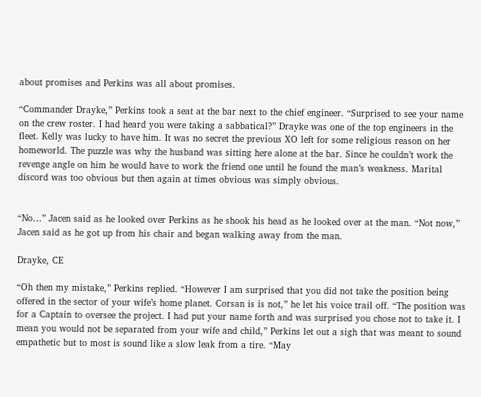about promises and Perkins was all about promises.

“Commander Drayke,” Perkins took a seat at the bar next to the chief engineer. “Surprised to see your name on the crew roster. I had heard you were taking a sabbatical?” Drayke was one of the top engineers in the fleet. Kelly was lucky to have him. It was no secret the previous XO left for some religious reason on her homeworld. The puzzle was why the husband was sitting here alone at the bar. Since he couldn’t work the revenge angle on him he would have to work the friend one until he found the man’s weakness. Marital discord was too obvious but then again at times obvious was simply obvious.


“No…” Jacen said as he looked over Perkins as he shook his head as he looked over at the man. “Not now,” Jacen said as he got up from his chair and began walking away from the man.

Drayke, CE

“Oh then my mistake,” Perkins replied. “However I am surprised that you did not take the position being offered in the sector of your wife’s home planet. Corsan is is not,” he let his voice trail off. “The position was for a Captain to oversee the project. I had put your name forth and was surprised you chose not to take it. I mean you would not be separated from your wife and child,” Perkins let out a sigh that was meant to sound empathetic but to most is sound like a slow leak from a tire. “May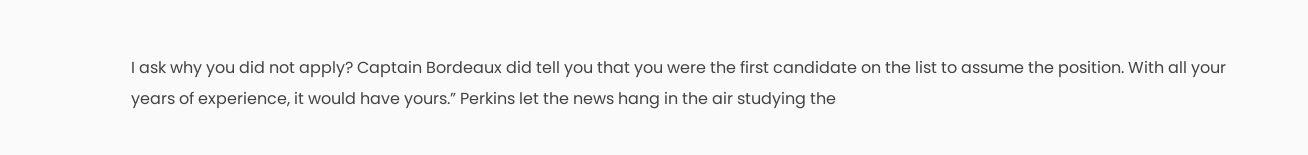I ask why you did not apply? Captain Bordeaux did tell you that you were the first candidate on the list to assume the position. With all your years of experience, it would have yours.” Perkins let the news hang in the air studying the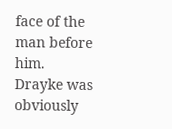face of the man before him. Drayke was obviously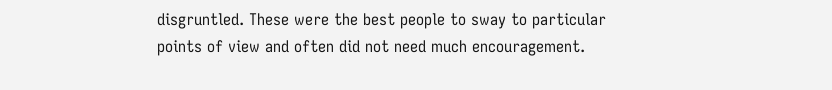disgruntled. These were the best people to sway to particular points of view and often did not need much encouragement.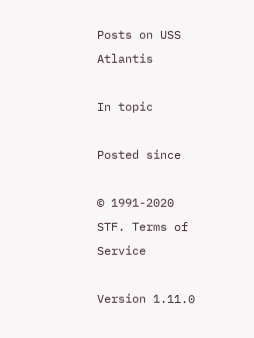Posts on USS Atlantis

In topic

Posted since

© 1991-2020 STF. Terms of Service

Version 1.11.0